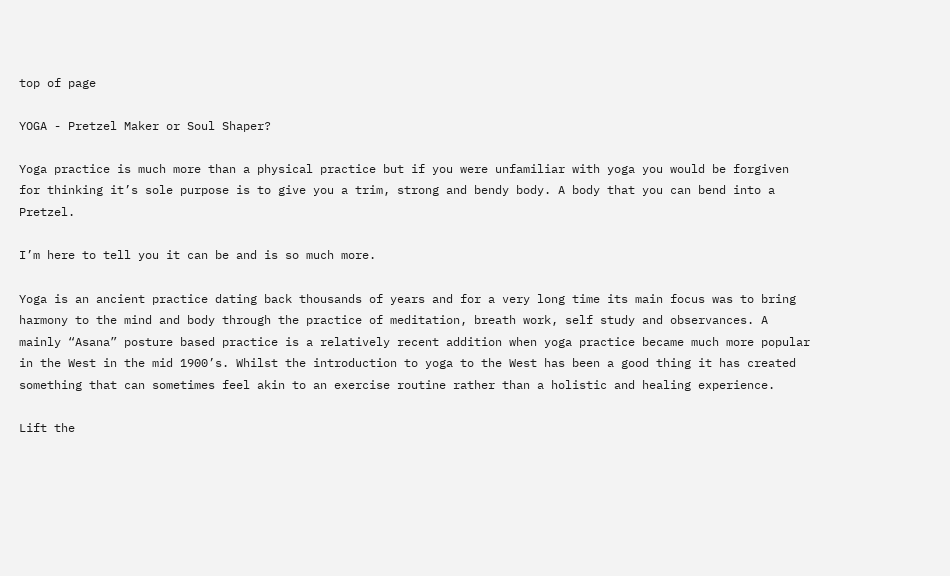top of page

YOGA - Pretzel Maker or Soul Shaper?

Yoga practice is much more than a physical practice but if you were unfamiliar with yoga you would be forgiven for thinking it’s sole purpose is to give you a trim, strong and bendy body. A body that you can bend into a Pretzel.

I’m here to tell you it can be and is so much more.

Yoga is an ancient practice dating back thousands of years and for a very long time its main focus was to bring harmony to the mind and body through the practice of meditation, breath work, self study and observances. A mainly “Asana” posture based practice is a relatively recent addition when yoga practice became much more popular in the West in the mid 1900’s. Whilst the introduction to yoga to the West has been a good thing it has created something that can sometimes feel akin to an exercise routine rather than a holistic and healing experience.

Lift the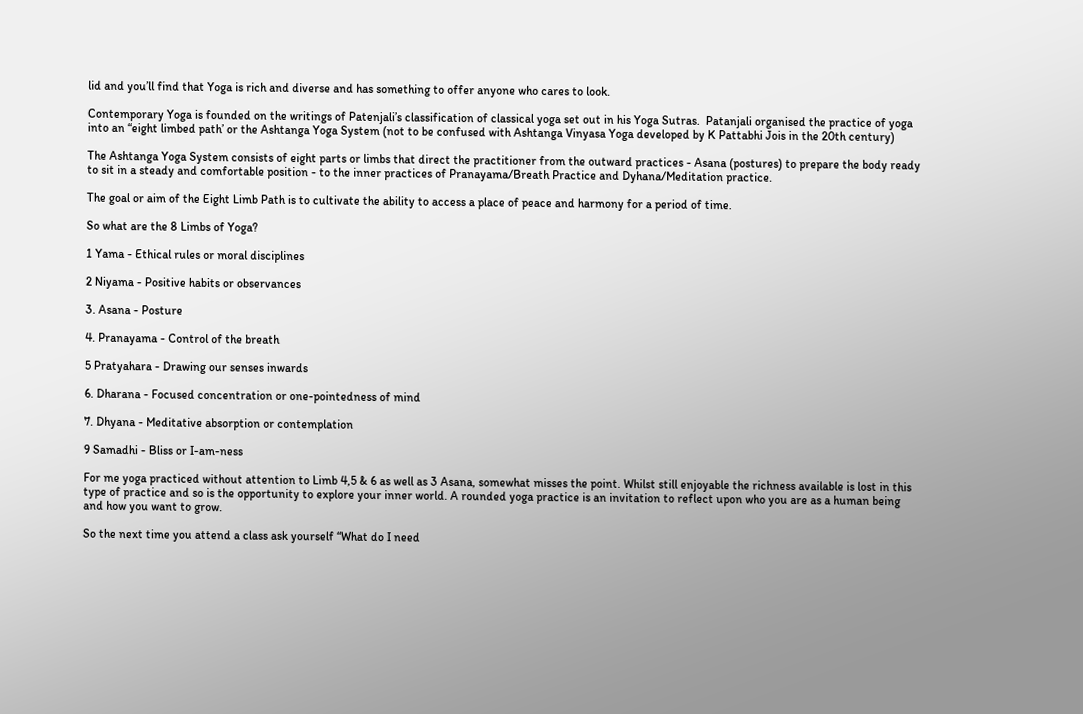lid and you’ll find that Yoga is rich and diverse and has something to offer anyone who cares to look.

Contemporary Yoga is founded on the writings of Patenjali’s classification of classical yoga set out in his Yoga Sutras.  Patanjali organised the practice of yoga into an “eight limbed path’ or the Ashtanga Yoga System (not to be confused with Ashtanga Vinyasa Yoga developed by K Pattabhi Jois in the 20th century)

The Ashtanga Yoga System consists of eight parts or limbs that direct the practitioner from the outward practices - Asana (postures) to prepare the body ready to sit in a steady and comfortable position - to the inner practices of Pranayama/Breath Practice and Dyhana/Meditation practice.

The goal or aim of the Eight Limb Path is to cultivate the ability to access a place of peace and harmony for a period of time.

So what are the 8 Limbs of Yoga?

1 Yama - Ethical rules or moral disciplines

2 Niyama - Positive habits or observances

3. Asana - Posture

4. Pranayama - Control of the breath

5 Pratyahara - Drawing our senses inwards

6. Dharana - Focused concentration or one-pointedness of mind

7. Dhyana - Meditative absorption or contemplation

9 Samadhi - Bliss or I-am-ness

For me yoga practiced without attention to Limb 4,5 & 6 as well as 3 Asana, somewhat misses the point. Whilst still enjoyable the richness available is lost in this type of practice and so is the opportunity to explore your inner world. A rounded yoga practice is an invitation to reflect upon who you are as a human being and how you want to grow.

So the next time you attend a class ask yourself “What do I need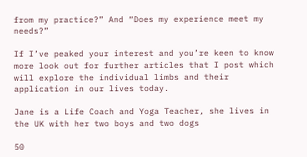from my practice?” And “Does my experience meet my needs?”

If I’ve peaked your interest and you’re keen to know more look out for further articles that I post which will explore the individual limbs and their application in our lives today.

Jane is a Life Coach and Yoga Teacher, she lives in the UK with her two boys and two dogs

50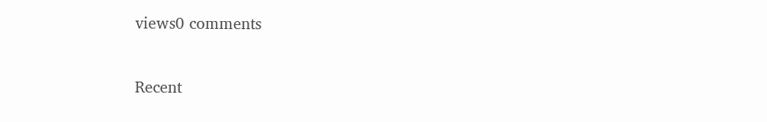views0 comments

Recent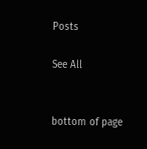Posts

See All


bottom of page